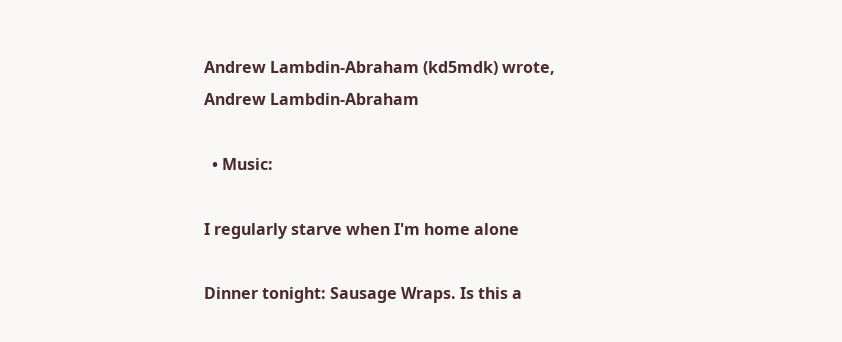Andrew Lambdin-Abraham (kd5mdk) wrote,
Andrew Lambdin-Abraham

  • Music:

I regularly starve when I'm home alone

Dinner tonight: Sausage Wraps. Is this a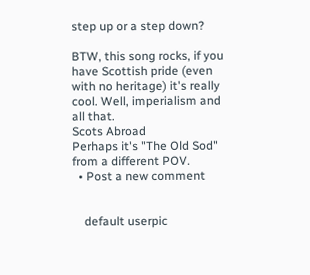step up or a step down?

BTW, this song rocks, if you have Scottish pride (even with no heritage) it's really cool. Well, imperialism and all that.
Scots Abroad
Perhaps it's "The Old Sod" from a different POV.
  • Post a new comment


    default userpic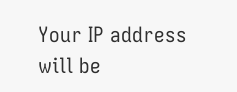Your IP address will be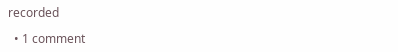recorded

  • 1 comment